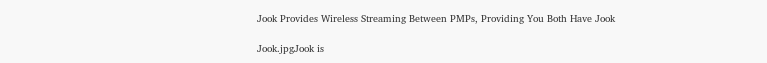Jook Provides Wireless Streaming Between PMPs, Providing You Both Have Jook

Jook.jpgJook is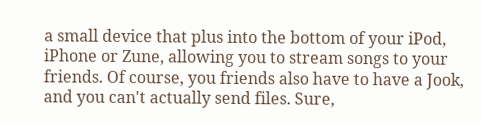a small device that plus into the bottom of your iPod, iPhone or Zune, allowing you to stream songs to your friends. Of course, you friends also have to have a Jook, and you can't actually send files. Sure,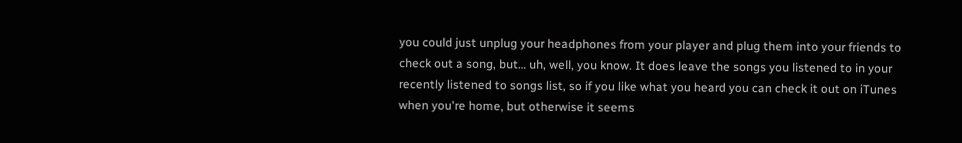you could just unplug your headphones from your player and plug them into your friends to check out a song, but… uh, well, you know. It does leave the songs you listened to in your recently listened to songs list, so if you like what you heard you can check it out on iTunes when you're home, but otherwise it seems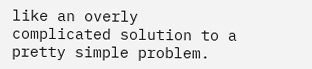like an overly complicated solution to a pretty simple problem.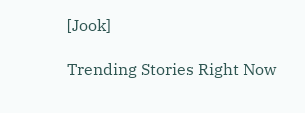[Jook]

Trending Stories Right Now